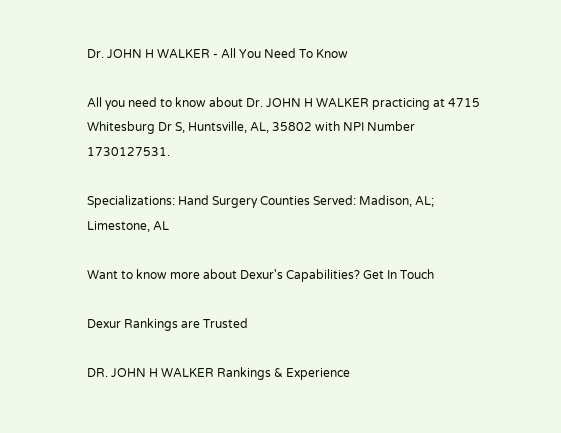Dr. JOHN H WALKER - All You Need To Know

All you need to know about Dr. JOHN H WALKER practicing at 4715 Whitesburg Dr S, Huntsville, AL, 35802 with NPI Number  1730127531.

Specializations: Hand Surgery Counties Served: Madison, AL; Limestone, AL

Want to know more about Dexur's Capabilities? Get In Touch

Dexur Rankings are Trusted

DR. JOHN H WALKER Rankings & Experience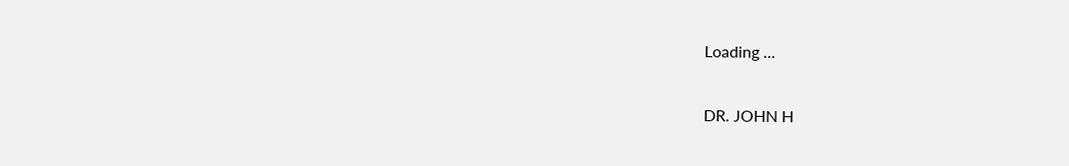Loading ...

DR. JOHN H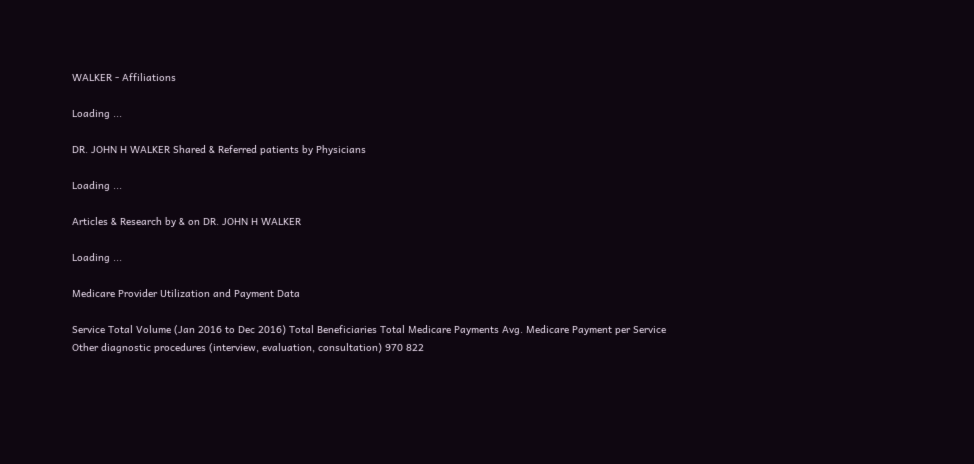WALKER - Affiliations

Loading ...

DR. JOHN H WALKER Shared & Referred patients by Physicians

Loading ...

Articles & Research by & on DR. JOHN H WALKER

Loading ...

Medicare Provider Utilization and Payment Data

Service Total Volume (Jan 2016 to Dec 2016) Total Beneficiaries Total Medicare Payments Avg. Medicare Payment per Service
Other diagnostic procedures (interview, evaluation, consultation) 970 822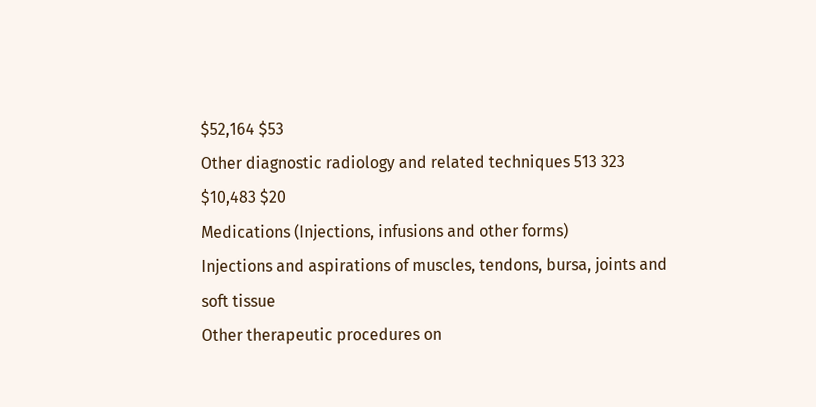$52,164 $53
Other diagnostic radiology and related techniques 513 323 $10,483 $20
Medications (Injections, infusions and other forms)
Injections and aspirations of muscles, tendons, bursa, joints and soft tissue
Other therapeutic procedures on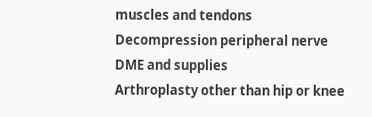muscles and tendons
Decompression peripheral nerve
DME and supplies
Arthroplasty other than hip or knee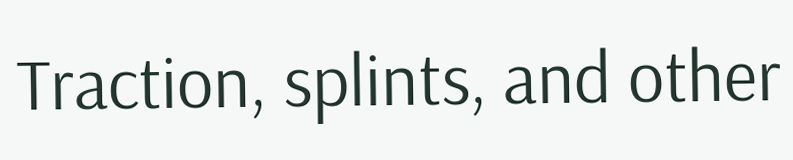Traction, splints, and other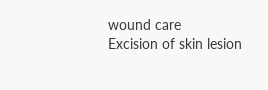wound care
Excision of skin lesion